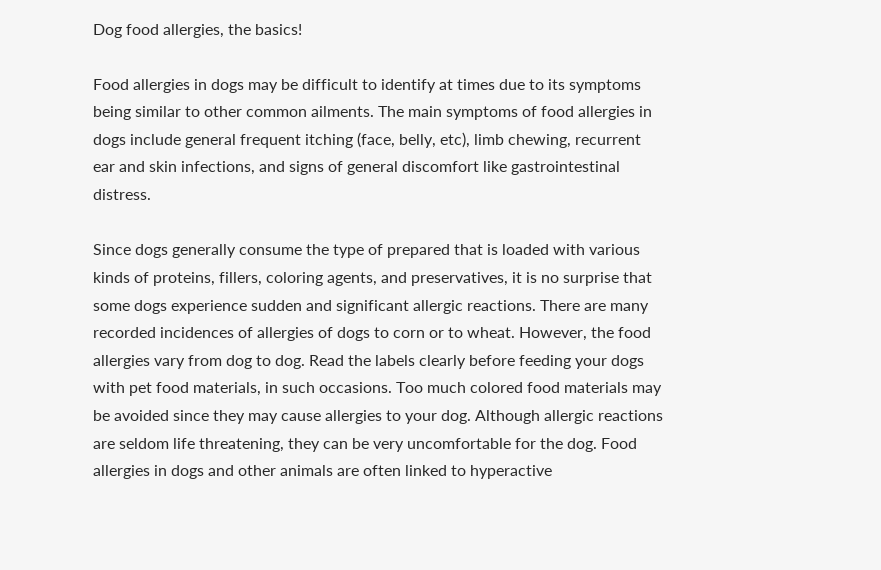Dog food allergies, the basics!

Food allergies in dogs may be difficult to identify at times due to its symptoms being similar to other common ailments. The main symptoms of food allergies in dogs include general frequent itching (face, belly, etc), limb chewing, recurrent ear and skin infections, and signs of general discomfort like gastrointestinal distress.

Since dogs generally consume the type of prepared that is loaded with various kinds of proteins, fillers, coloring agents, and preservatives, it is no surprise that some dogs experience sudden and significant allergic reactions. There are many recorded incidences of allergies of dogs to corn or to wheat. However, the food allergies vary from dog to dog. Read the labels clearly before feeding your dogs with pet food materials, in such occasions. Too much colored food materials may be avoided since they may cause allergies to your dog. Although allergic reactions are seldom life threatening, they can be very uncomfortable for the dog. Food allergies in dogs and other animals are often linked to hyperactive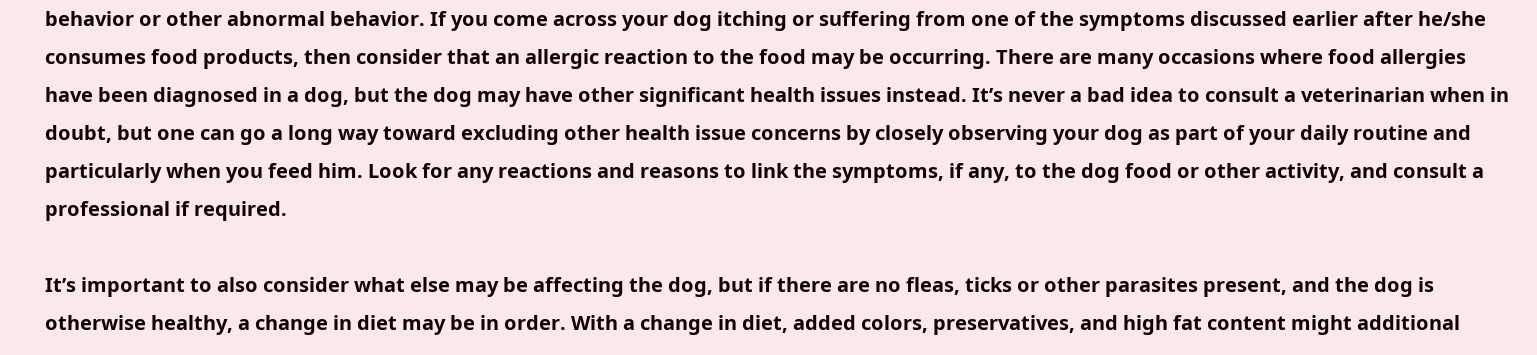behavior or other abnormal behavior. If you come across your dog itching or suffering from one of the symptoms discussed earlier after he/she consumes food products, then consider that an allergic reaction to the food may be occurring. There are many occasions where food allergies have been diagnosed in a dog, but the dog may have other significant health issues instead. It’s never a bad idea to consult a veterinarian when in doubt, but one can go a long way toward excluding other health issue concerns by closely observing your dog as part of your daily routine and particularly when you feed him. Look for any reactions and reasons to link the symptoms, if any, to the dog food or other activity, and consult a professional if required.

It’s important to also consider what else may be affecting the dog, but if there are no fleas, ticks or other parasites present, and the dog is otherwise healthy, a change in diet may be in order. With a change in diet, added colors, preservatives, and high fat content might additional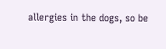allergies in the dogs, so be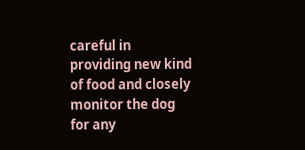careful in providing new kind of food and closely monitor the dog for any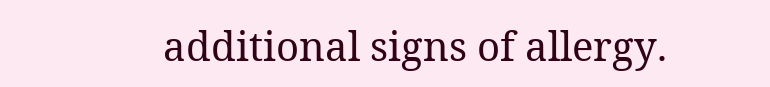additional signs of allergy.